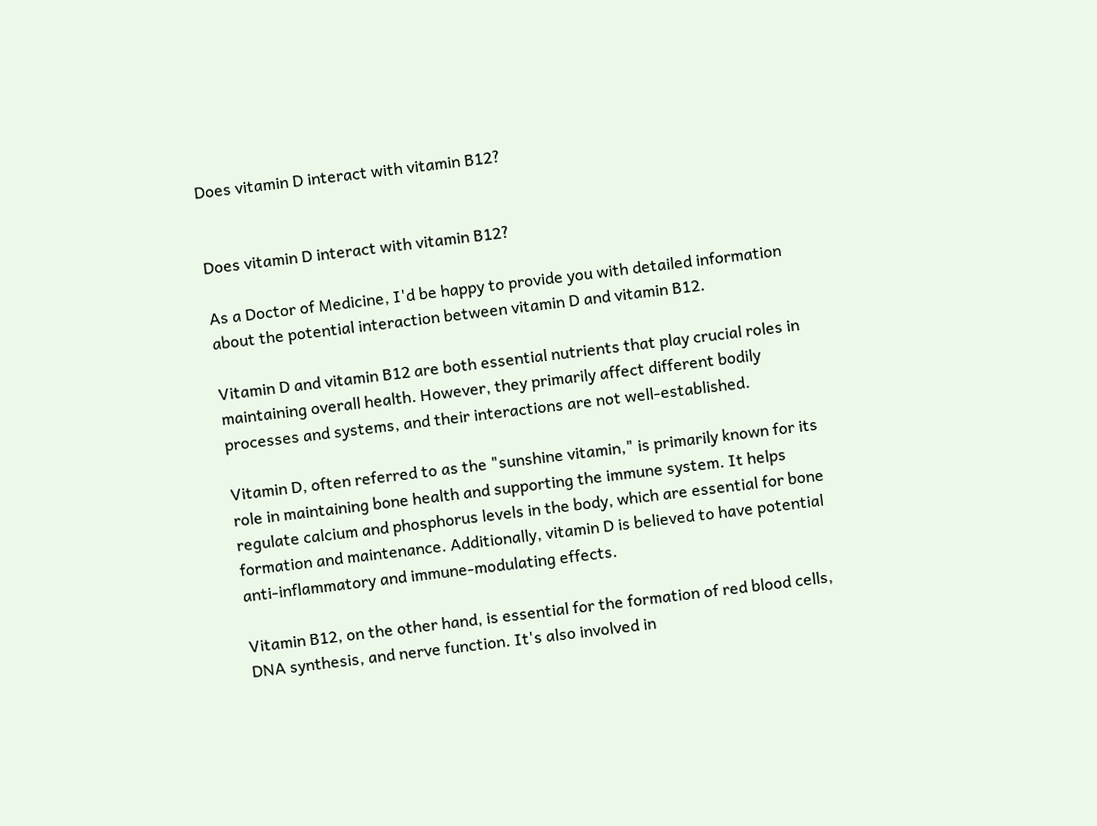Does vitamin D interact with vitamin B12?


Does vitamin D interact with vitamin B12?

As a Doctor of Medicine, I'd be happy to provide you with detailed information about the potential interaction between vitamin D and vitamin B12.

Vitamin D and vitamin B12 are both essential nutrients that play crucial roles in maintaining overall health. However, they primarily affect different bodily processes and systems, and their interactions are not well-established.

Vitamin D, often referred to as the "sunshine vitamin," is primarily known for its role in maintaining bone health and supporting the immune system. It helps regulate calcium and phosphorus levels in the body, which are essential for bone formation and maintenance. Additionally, vitamin D is believed to have potential anti-inflammatory and immune-modulating effects.

Vitamin B12, on the other hand, is essential for the formation of red blood cells, DNA synthesis, and nerve function. It's also involved in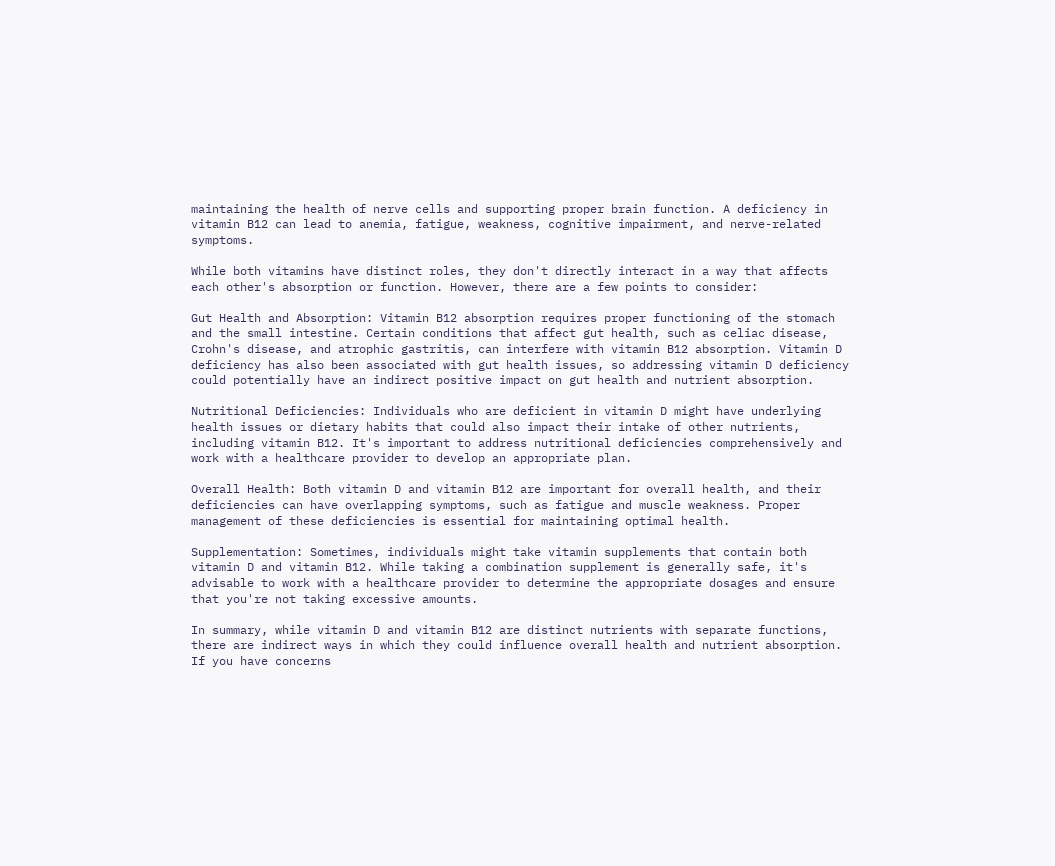maintaining the health of nerve cells and supporting proper brain function. A deficiency in vitamin B12 can lead to anemia, fatigue, weakness, cognitive impairment, and nerve-related symptoms.

While both vitamins have distinct roles, they don't directly interact in a way that affects each other's absorption or function. However, there are a few points to consider:

Gut Health and Absorption: Vitamin B12 absorption requires proper functioning of the stomach and the small intestine. Certain conditions that affect gut health, such as celiac disease, Crohn's disease, and atrophic gastritis, can interfere with vitamin B12 absorption. Vitamin D deficiency has also been associated with gut health issues, so addressing vitamin D deficiency could potentially have an indirect positive impact on gut health and nutrient absorption.

Nutritional Deficiencies: Individuals who are deficient in vitamin D might have underlying health issues or dietary habits that could also impact their intake of other nutrients, including vitamin B12. It's important to address nutritional deficiencies comprehensively and work with a healthcare provider to develop an appropriate plan.

Overall Health: Both vitamin D and vitamin B12 are important for overall health, and their deficiencies can have overlapping symptoms, such as fatigue and muscle weakness. Proper management of these deficiencies is essential for maintaining optimal health.

Supplementation: Sometimes, individuals might take vitamin supplements that contain both vitamin D and vitamin B12. While taking a combination supplement is generally safe, it's advisable to work with a healthcare provider to determine the appropriate dosages and ensure that you're not taking excessive amounts.

In summary, while vitamin D and vitamin B12 are distinct nutrients with separate functions, there are indirect ways in which they could influence overall health and nutrient absorption. If you have concerns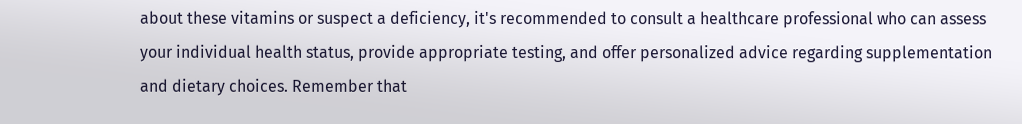about these vitamins or suspect a deficiency, it's recommended to consult a healthcare professional who can assess your individual health status, provide appropriate testing, and offer personalized advice regarding supplementation and dietary choices. Remember that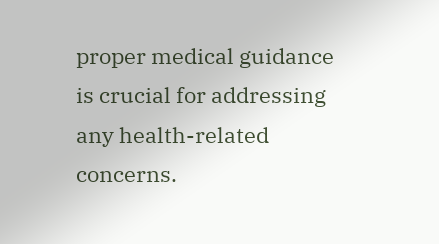proper medical guidance is crucial for addressing any health-related concerns.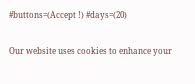#buttons=(Accept !) #days=(20)

Our website uses cookies to enhance your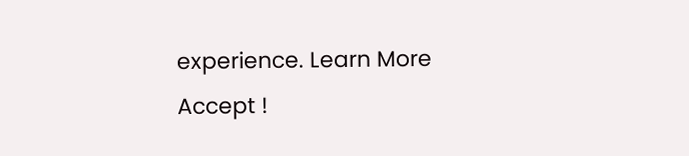experience. Learn More
Accept !